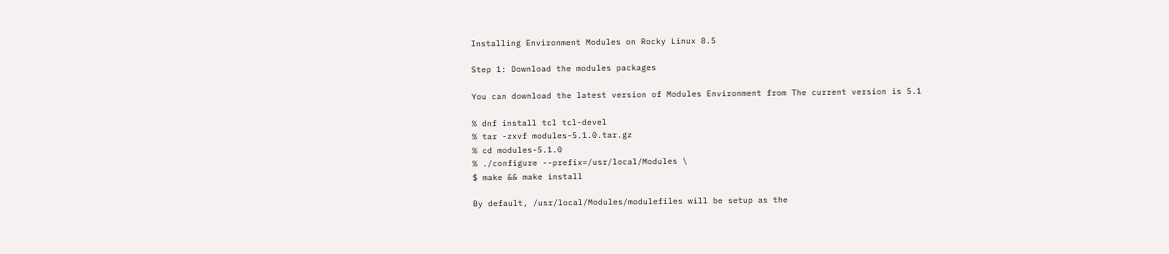Installing Environment Modules on Rocky Linux 8.5

Step 1: Download the modules packages

You can download the latest version of Modules Environment from The current version is 5.1

% dnf install tcl tcl-devel
% tar -zxvf modules-5.1.0.tar.gz
% cd modules-5.1.0
% ./configure --prefix=/usr/local/Modules \
$ make && make install

By default, /usr/local/Modules/modulefiles will be setup as the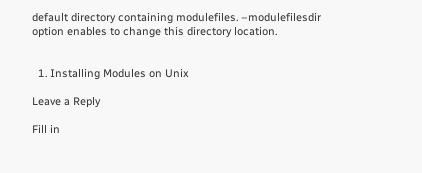default directory containing modulefiles. –modulefilesdir option enables to change this directory location.


  1. Installing Modules on Unix

Leave a Reply

Fill in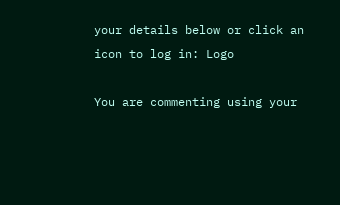your details below or click an icon to log in: Logo

You are commenting using your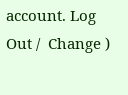account. Log Out /  Change )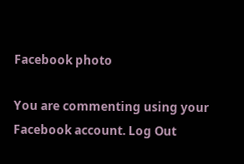Facebook photo

You are commenting using your Facebook account. Log Out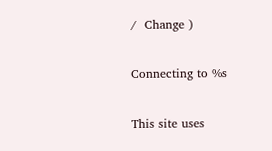/  Change )

Connecting to %s

This site uses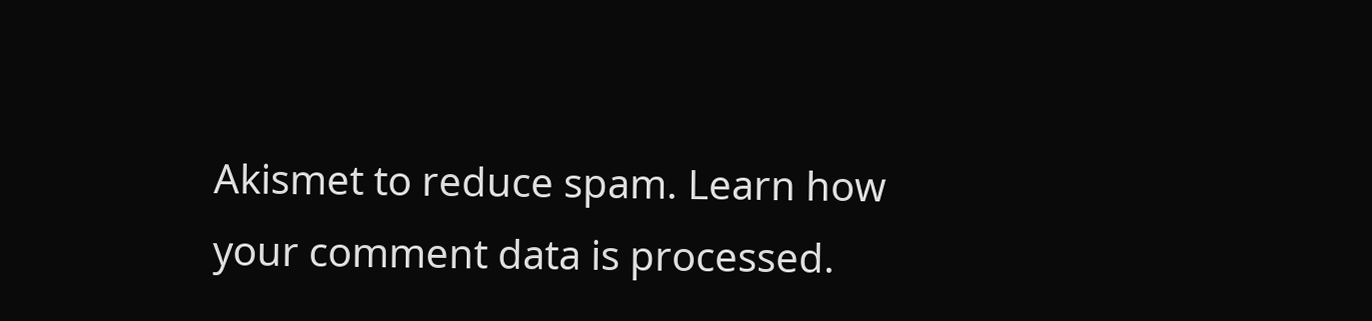Akismet to reduce spam. Learn how your comment data is processed.